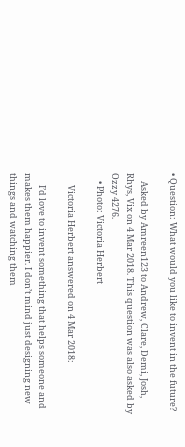• Question: What would you like to invent in the future?

    Asked by Amreen123 to Andrew, Clare, Demi, Josh, Rhys, Vix on 4 Mar 2018. This question was also asked by Ozzy 4276.
    • Photo: Victoria Herbert

      Victoria Herbert answered on 4 Mar 2018:

      I’d love to invent something that helps someone and makes them happier. I don’t mind just designing new things and watching them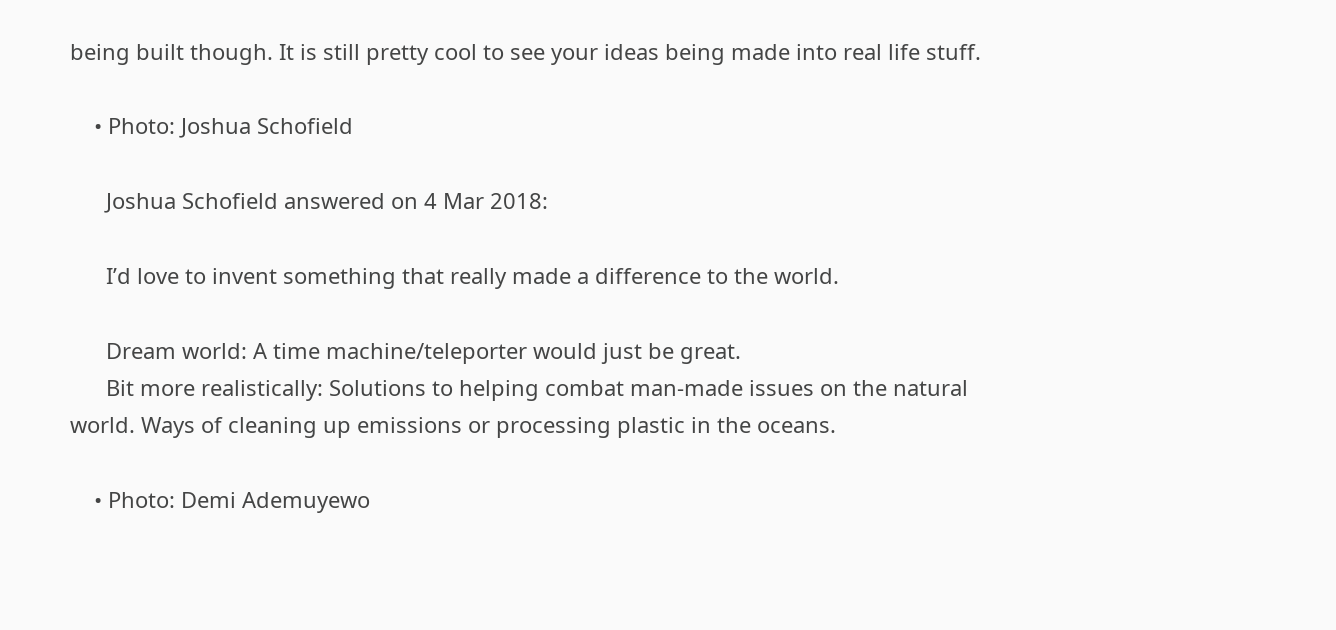being built though. It is still pretty cool to see your ideas being made into real life stuff.

    • Photo: Joshua Schofield

      Joshua Schofield answered on 4 Mar 2018:

      I’d love to invent something that really made a difference to the world.

      Dream world: A time machine/teleporter would just be great.
      Bit more realistically: Solutions to helping combat man-made issues on the natural world. Ways of cleaning up emissions or processing plastic in the oceans.

    • Photo: Demi Ademuyewo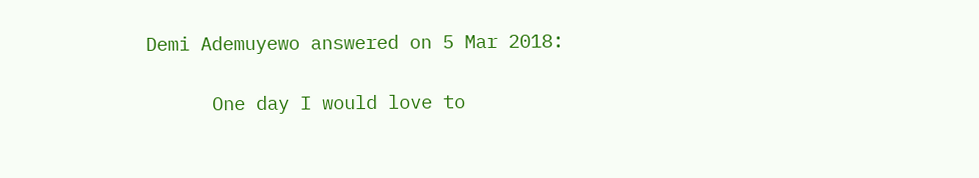Demi Ademuyewo answered on 5 Mar 2018:

      One day I would love to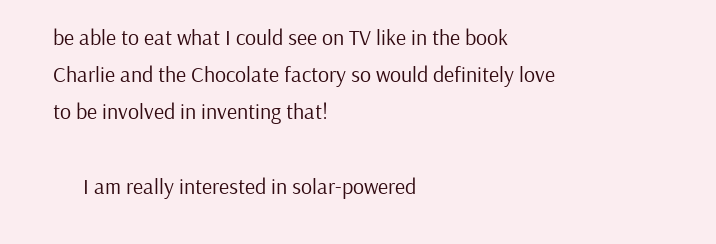be able to eat what I could see on TV like in the book Charlie and the Chocolate factory so would definitely love to be involved in inventing that!

      I am really interested in solar-powered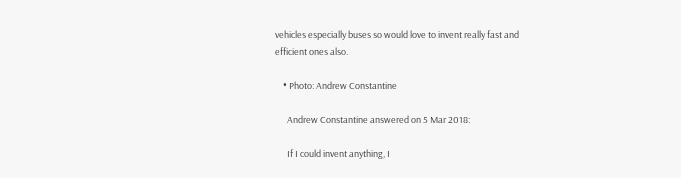vehicles especially buses so would love to invent really fast and efficient ones also.

    • Photo: Andrew Constantine

      Andrew Constantine answered on 5 Mar 2018:

      If I could invent anything, I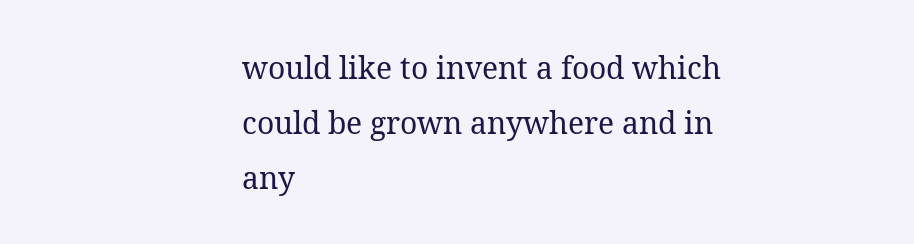would like to invent a food which could be grown anywhere and in any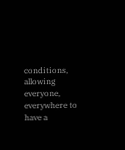conditions, allowing everyone, everywhere to have a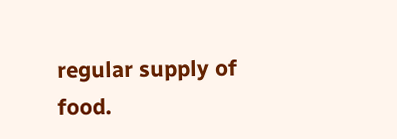regular supply of food.